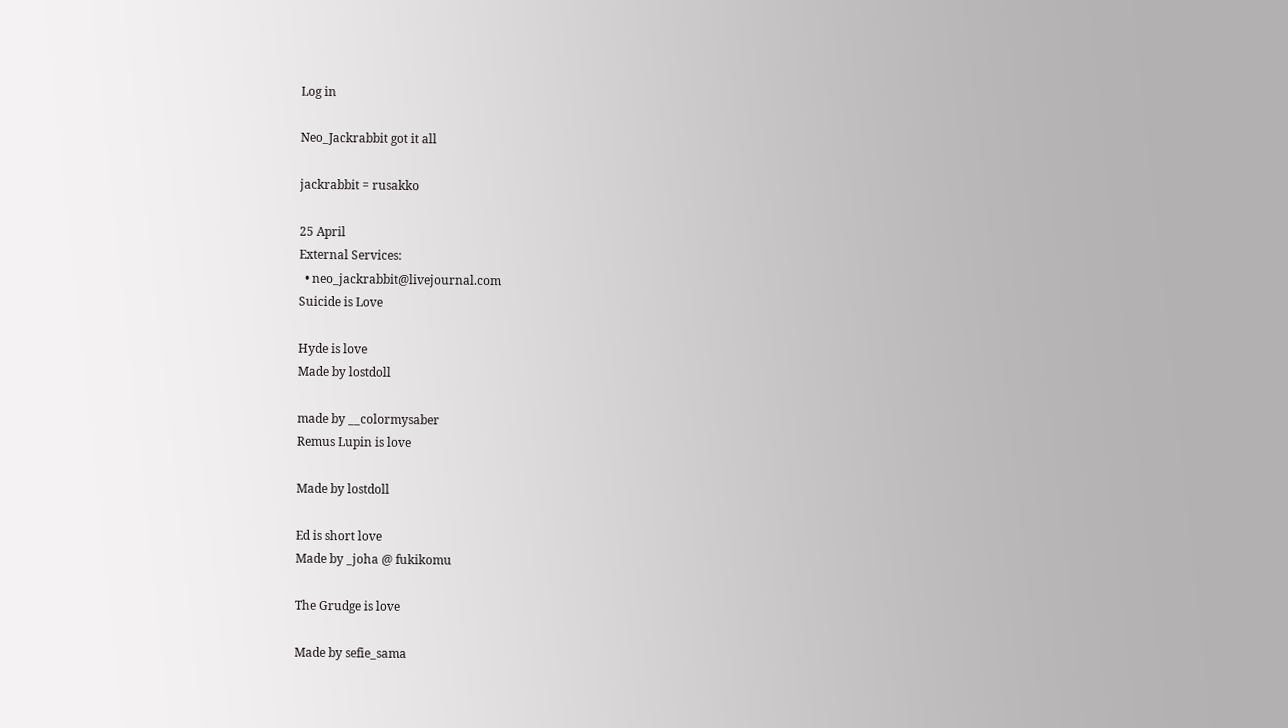Log in

Neo_Jackrabbit got it all

jackrabbit = rusakko

25 April
External Services:
  • neo_jackrabbit@livejournal.com
Suicide is Love

Hyde is love
Made by lostdoll

made by __colormysaber
Remus Lupin is love

Made by lostdoll

Ed is short love
Made by _joha @ fukikomu

The Grudge is love

Made by sefie_sama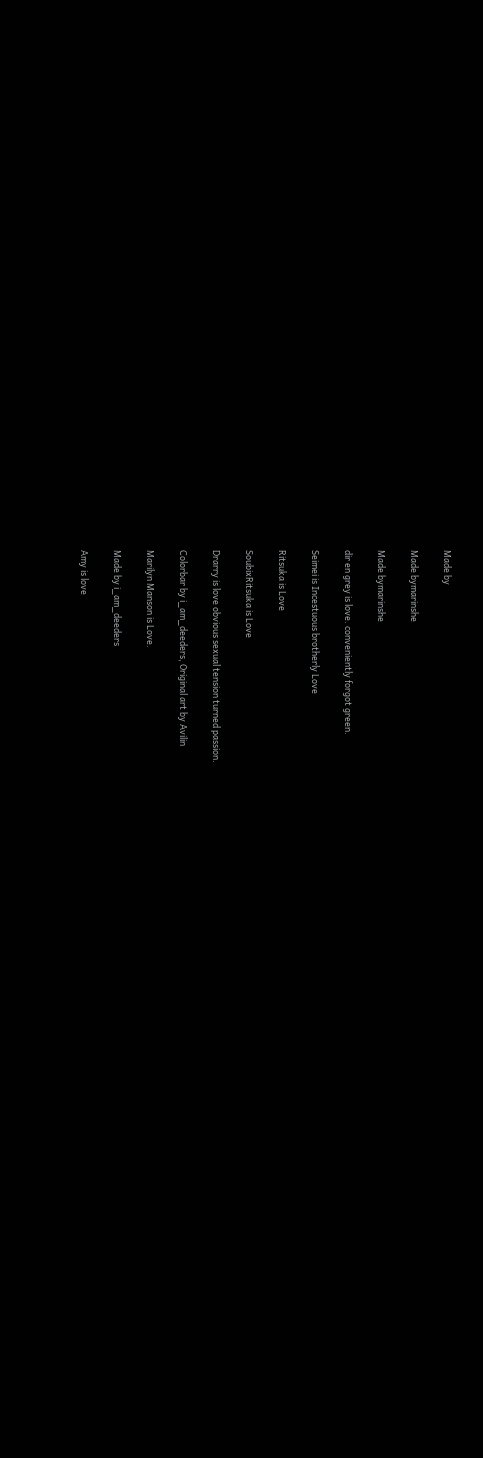Made by

Made bymarinshe

Made bymarinshe

dir en grey is love. conveniently forgot green.

Seimei is Incestuous brotherly Love

Ritsuka is Love

SoubixRitsuka is Love

Drarry is love obvious sexual tension turned passion.

Colorbar by i_am_deeders, Original art by Avilin

Marilyn Manson is Love.

Made by i_am_deeders

Amy is love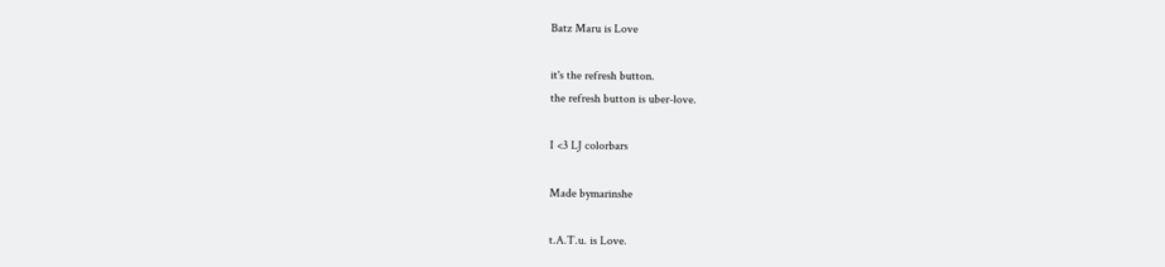Batz Maru is Love

it's the refresh button.
the refresh button is uber-love.

I <3 LJ colorbars

Made bymarinshe

t.A.T.u. is Love.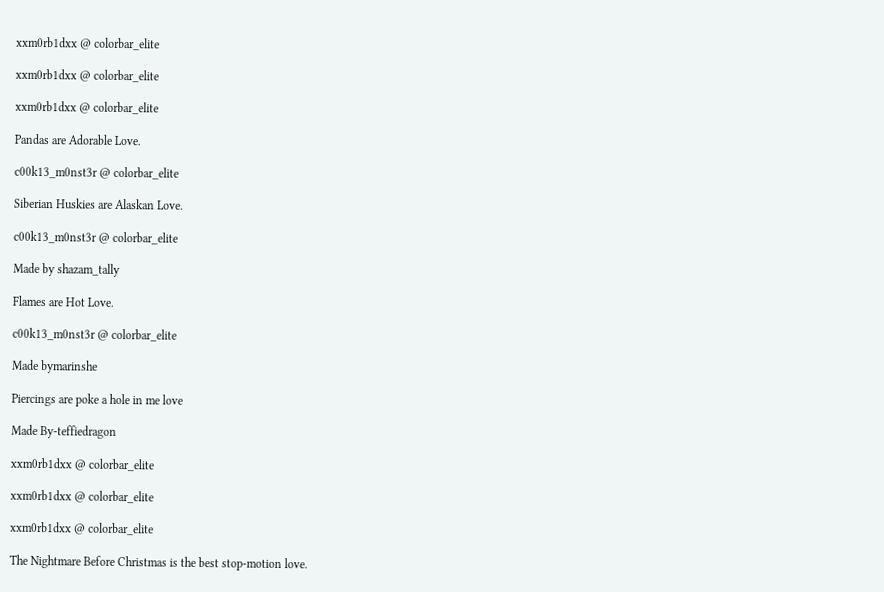xxm0rb1dxx @ colorbar_elite

xxm0rb1dxx @ colorbar_elite

xxm0rb1dxx @ colorbar_elite

Pandas are Adorable Love.

c00k13_m0nst3r @ colorbar_elite

Siberian Huskies are Alaskan Love.

c00k13_m0nst3r @ colorbar_elite

Made by shazam_tally

Flames are Hot Love.

c00k13_m0nst3r @ colorbar_elite

Made bymarinshe

Piercings are poke a hole in me love

Made By-teffiedragon

xxm0rb1dxx @ colorbar_elite

xxm0rb1dxx @ colorbar_elite

xxm0rb1dxx @ colorbar_elite

The Nightmare Before Christmas is the best stop-motion love.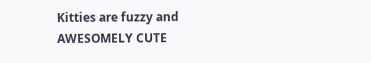Kitties are fuzzy and AWESOMELY CUTE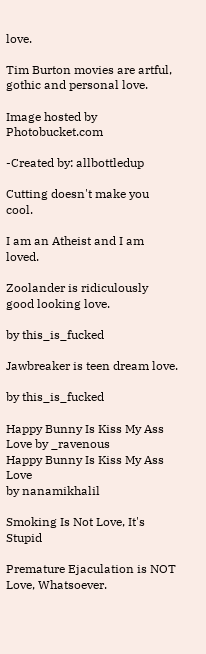love.

Tim Burton movies are artful, gothic and personal love.

Image hosted by Photobucket.com

-Created by: allbottledup

Cutting doesn't make you cool.

I am an Atheist and I am loved.

Zoolander is ridiculously good looking love.

by this_is_fucked

Jawbreaker is teen dream love.

by this_is_fucked

Happy Bunny Is Kiss My Ass Love by _ravenous
Happy Bunny Is Kiss My Ass Love
by nanamikhalil

Smoking Is Not Love, It's Stupid

Premature Ejaculation is NOT Love, Whatsoever.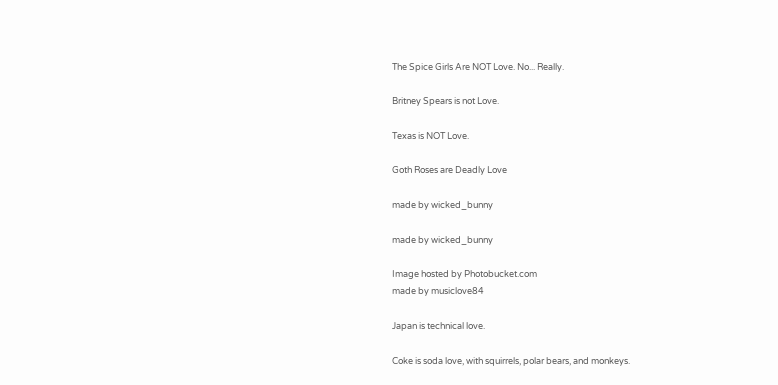The Spice Girls Are NOT Love. No... Really.

Britney Spears is not Love.

Texas is NOT Love.

Goth Roses are Deadly Love

made by wicked_bunny

made by wicked_bunny

Image hosted by Photobucket.com
made by musiclove84

Japan is technical love.

Coke is soda love, with squirrels, polar bears, and monkeys.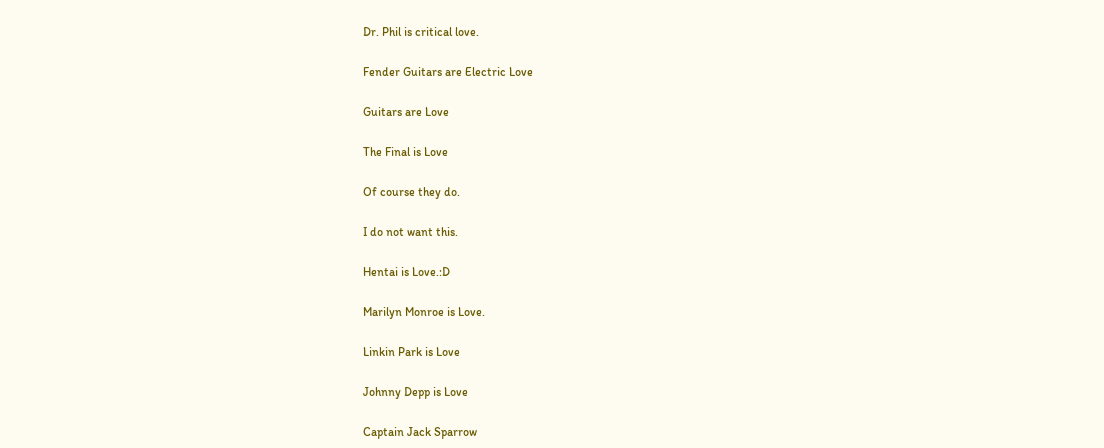Dr. Phil is critical love.

Fender Guitars are Electric Love

Guitars are Love

The Final is Love

Of course they do.

I do not want this.

Hentai is Love.:D

Marilyn Monroe is Love.

Linkin Park is Love

Johnny Depp is Love

Captain Jack Sparrow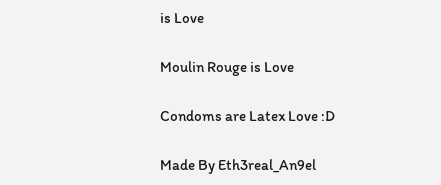is Love

Moulin Rouge is Love

Condoms are Latex Love :D

Made By Eth3real_An9el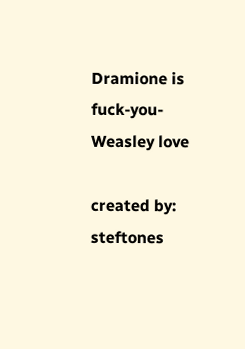Dramione is fuck-you-Weasley love

created by: steftones